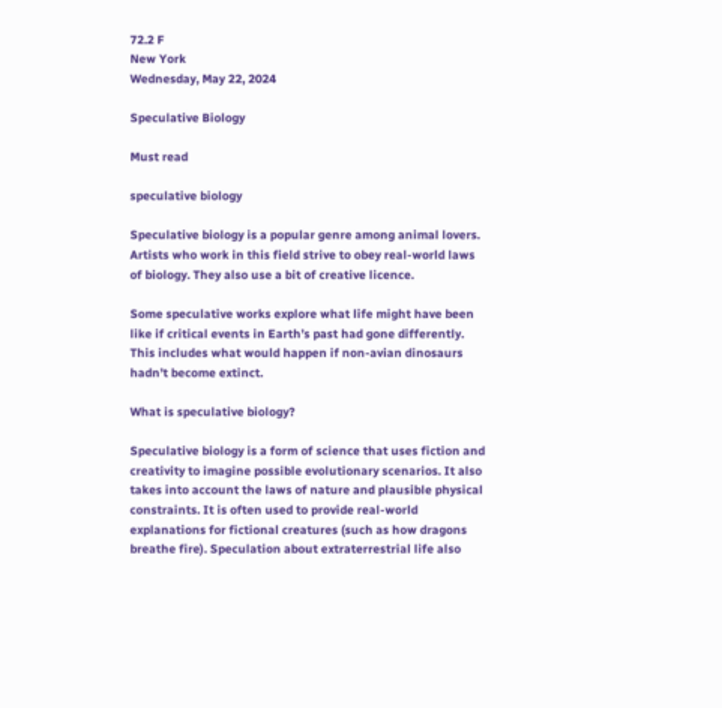72.2 F
New York
Wednesday, May 22, 2024

Speculative Biology

Must read

speculative biology

Speculative biology is a popular genre among animal lovers. Artists who work in this field strive to obey real-world laws of biology. They also use a bit of creative licence.

Some speculative works explore what life might have been like if critical events in Earth’s past had gone differently. This includes what would happen if non-avian dinosaurs hadn’t become extinct.

What is speculative biology?

Speculative biology is a form of science that uses fiction and creativity to imagine possible evolutionary scenarios. It also takes into account the laws of nature and plausible physical constraints. It is often used to provide real-world explanations for fictional creatures (such as how dragons breathe fire). Speculation about extraterrestrial life also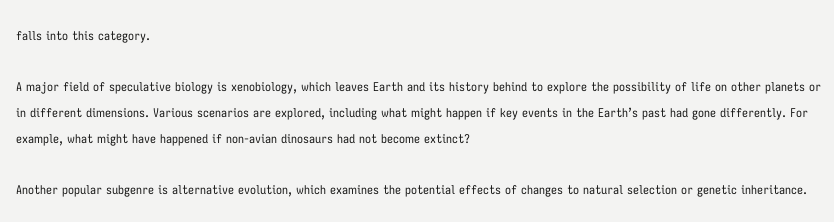falls into this category.

A major field of speculative biology is xenobiology, which leaves Earth and its history behind to explore the possibility of life on other planets or in different dimensions. Various scenarios are explored, including what might happen if key events in the Earth’s past had gone differently. For example, what might have happened if non-avian dinosaurs had not become extinct?

Another popular subgenre is alternative evolution, which examines the potential effects of changes to natural selection or genetic inheritance.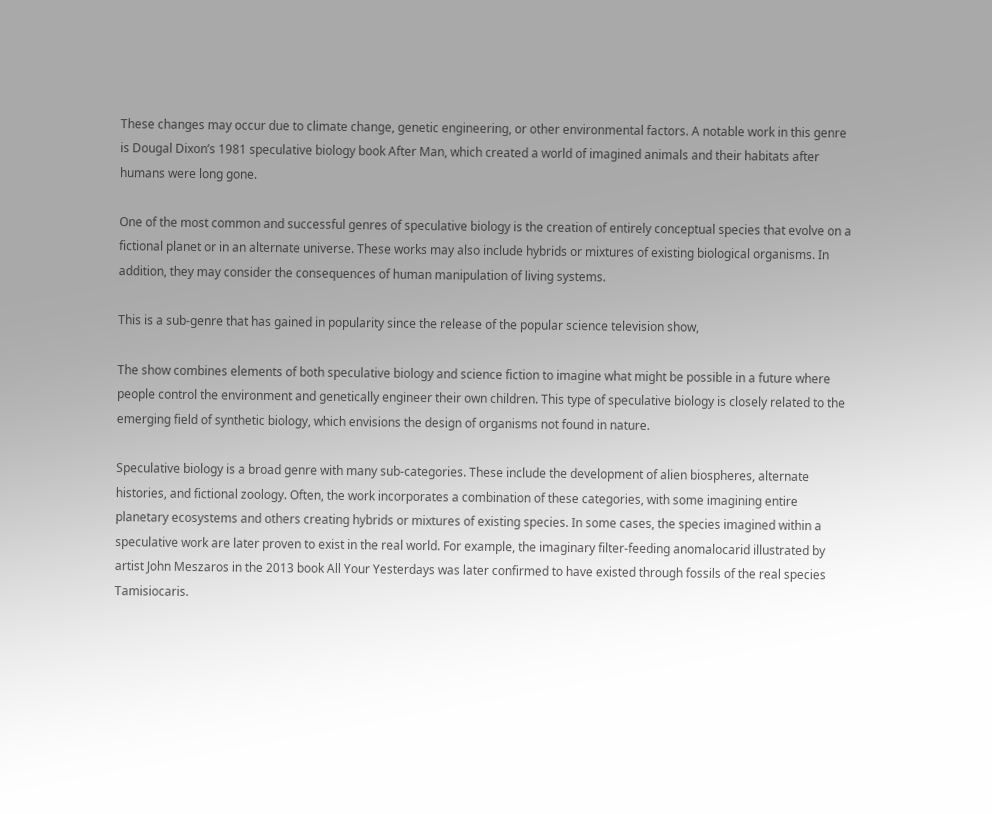These changes may occur due to climate change, genetic engineering, or other environmental factors. A notable work in this genre is Dougal Dixon’s 1981 speculative biology book After Man, which created a world of imagined animals and their habitats after humans were long gone.

One of the most common and successful genres of speculative biology is the creation of entirely conceptual species that evolve on a fictional planet or in an alternate universe. These works may also include hybrids or mixtures of existing biological organisms. In addition, they may consider the consequences of human manipulation of living systems.

This is a sub-genre that has gained in popularity since the release of the popular science television show,

The show combines elements of both speculative biology and science fiction to imagine what might be possible in a future where people control the environment and genetically engineer their own children. This type of speculative biology is closely related to the emerging field of synthetic biology, which envisions the design of organisms not found in nature.

Speculative biology is a broad genre with many sub-categories. These include the development of alien biospheres, alternate histories, and fictional zoology. Often, the work incorporates a combination of these categories, with some imagining entire planetary ecosystems and others creating hybrids or mixtures of existing species. In some cases, the species imagined within a speculative work are later proven to exist in the real world. For example, the imaginary filter-feeding anomalocarid illustrated by artist John Meszaros in the 2013 book All Your Yesterdays was later confirmed to have existed through fossils of the real species Tamisiocaris.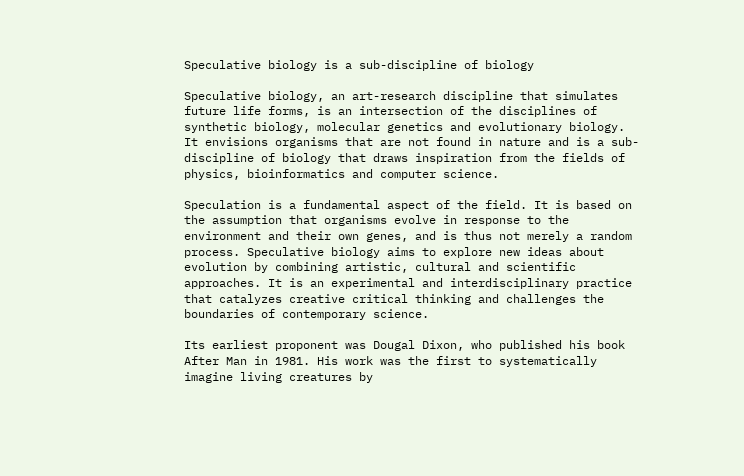Speculative biology is a sub-discipline of biology

Speculative biology, an art-research discipline that simulates future life forms, is an intersection of the disciplines of synthetic biology, molecular genetics and evolutionary biology. It envisions organisms that are not found in nature and is a sub-discipline of biology that draws inspiration from the fields of physics, bioinformatics and computer science.

Speculation is a fundamental aspect of the field. It is based on the assumption that organisms evolve in response to the environment and their own genes, and is thus not merely a random process. Speculative biology aims to explore new ideas about evolution by combining artistic, cultural and scientific approaches. It is an experimental and interdisciplinary practice that catalyzes creative critical thinking and challenges the boundaries of contemporary science.

Its earliest proponent was Dougal Dixon, who published his book After Man in 1981. His work was the first to systematically imagine living creatures by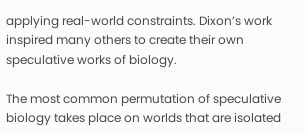applying real-world constraints. Dixon’s work inspired many others to create their own speculative works of biology.

The most common permutation of speculative biology takes place on worlds that are isolated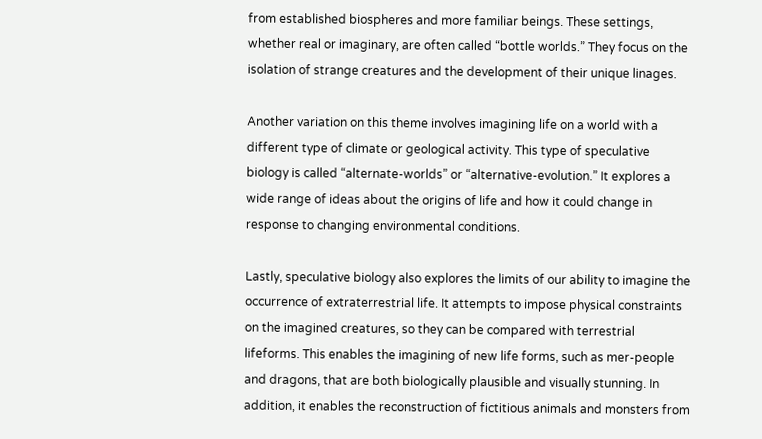from established biospheres and more familiar beings. These settings, whether real or imaginary, are often called “bottle worlds.” They focus on the isolation of strange creatures and the development of their unique linages.

Another variation on this theme involves imagining life on a world with a different type of climate or geological activity. This type of speculative biology is called “alternate-worlds” or “alternative-evolution.” It explores a wide range of ideas about the origins of life and how it could change in response to changing environmental conditions.

Lastly, speculative biology also explores the limits of our ability to imagine the occurrence of extraterrestrial life. It attempts to impose physical constraints on the imagined creatures, so they can be compared with terrestrial lifeforms. This enables the imagining of new life forms, such as mer-people and dragons, that are both biologically plausible and visually stunning. In addition, it enables the reconstruction of fictitious animals and monsters from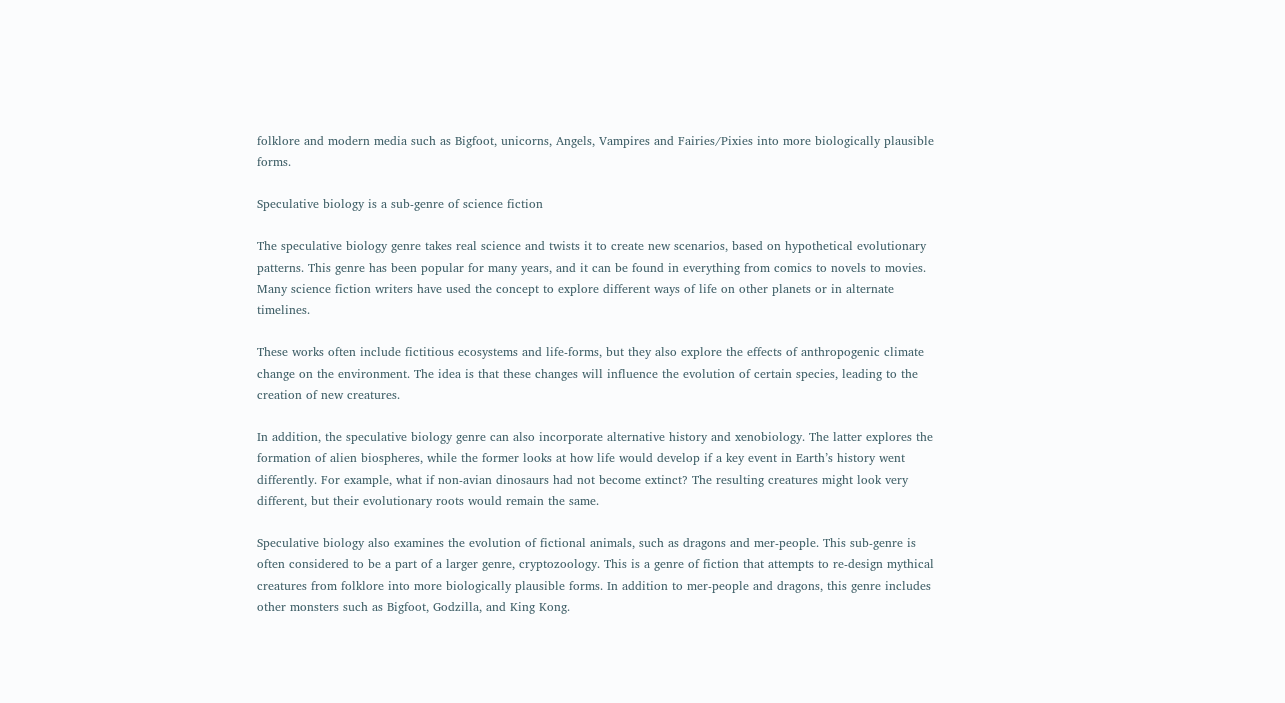folklore and modern media such as Bigfoot, unicorns, Angels, Vampires and Fairies/Pixies into more biologically plausible forms.

Speculative biology is a sub-genre of science fiction

The speculative biology genre takes real science and twists it to create new scenarios, based on hypothetical evolutionary patterns. This genre has been popular for many years, and it can be found in everything from comics to novels to movies. Many science fiction writers have used the concept to explore different ways of life on other planets or in alternate timelines.

These works often include fictitious ecosystems and life-forms, but they also explore the effects of anthropogenic climate change on the environment. The idea is that these changes will influence the evolution of certain species, leading to the creation of new creatures.

In addition, the speculative biology genre can also incorporate alternative history and xenobiology. The latter explores the formation of alien biospheres, while the former looks at how life would develop if a key event in Earth’s history went differently. For example, what if non-avian dinosaurs had not become extinct? The resulting creatures might look very different, but their evolutionary roots would remain the same.

Speculative biology also examines the evolution of fictional animals, such as dragons and mer-people. This sub-genre is often considered to be a part of a larger genre, cryptozoology. This is a genre of fiction that attempts to re-design mythical creatures from folklore into more biologically plausible forms. In addition to mer-people and dragons, this genre includes other monsters such as Bigfoot, Godzilla, and King Kong.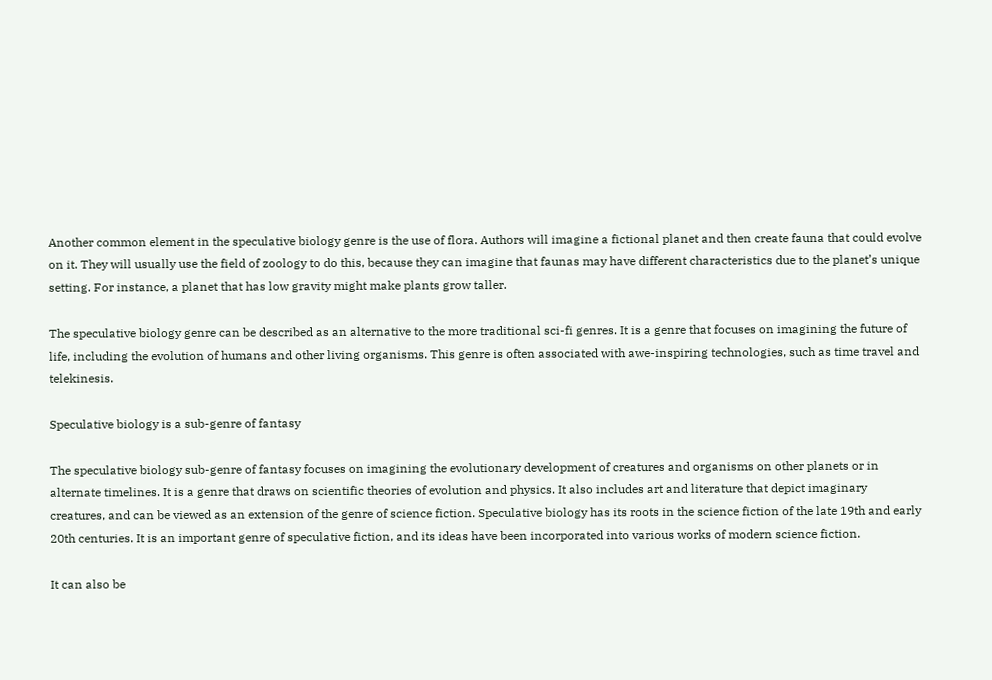Another common element in the speculative biology genre is the use of flora. Authors will imagine a fictional planet and then create fauna that could evolve on it. They will usually use the field of zoology to do this, because they can imagine that faunas may have different characteristics due to the planet’s unique setting. For instance, a planet that has low gravity might make plants grow taller.

The speculative biology genre can be described as an alternative to the more traditional sci-fi genres. It is a genre that focuses on imagining the future of life, including the evolution of humans and other living organisms. This genre is often associated with awe-inspiring technologies, such as time travel and telekinesis.

Speculative biology is a sub-genre of fantasy

The speculative biology sub-genre of fantasy focuses on imagining the evolutionary development of creatures and organisms on other planets or in alternate timelines. It is a genre that draws on scientific theories of evolution and physics. It also includes art and literature that depict imaginary creatures, and can be viewed as an extension of the genre of science fiction. Speculative biology has its roots in the science fiction of the late 19th and early 20th centuries. It is an important genre of speculative fiction, and its ideas have been incorporated into various works of modern science fiction.

It can also be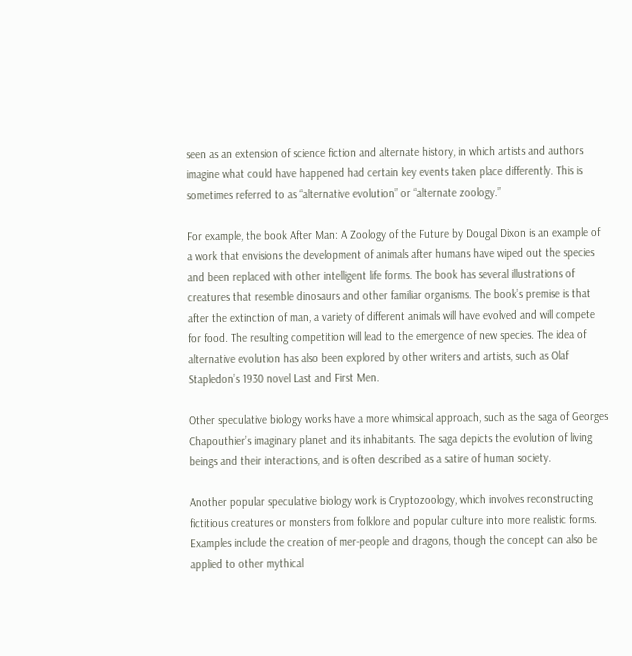seen as an extension of science fiction and alternate history, in which artists and authors imagine what could have happened had certain key events taken place differently. This is sometimes referred to as “alternative evolution” or “alternate zoology.”

For example, the book After Man: A Zoology of the Future by Dougal Dixon is an example of a work that envisions the development of animals after humans have wiped out the species and been replaced with other intelligent life forms. The book has several illustrations of creatures that resemble dinosaurs and other familiar organisms. The book’s premise is that after the extinction of man, a variety of different animals will have evolved and will compete for food. The resulting competition will lead to the emergence of new species. The idea of alternative evolution has also been explored by other writers and artists, such as Olaf Stapledon’s 1930 novel Last and First Men.

Other speculative biology works have a more whimsical approach, such as the saga of Georges Chapouthier’s imaginary planet and its inhabitants. The saga depicts the evolution of living beings and their interactions, and is often described as a satire of human society.

Another popular speculative biology work is Cryptozoology, which involves reconstructing fictitious creatures or monsters from folklore and popular culture into more realistic forms. Examples include the creation of mer-people and dragons, though the concept can also be applied to other mythical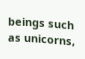beings such as unicorns,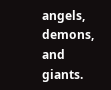angels, demons, and giants.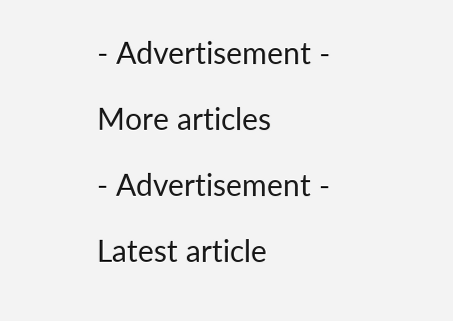- Advertisement -

More articles

- Advertisement -

Latest article